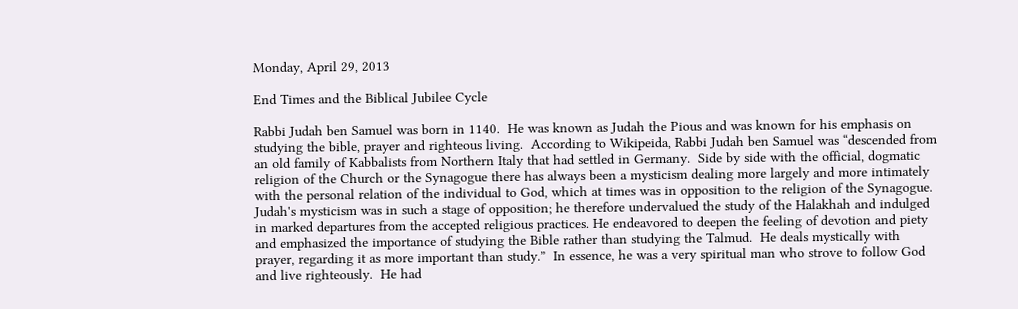Monday, April 29, 2013

End Times and the Biblical Jubilee Cycle

Rabbi Judah ben Samuel was born in 1140.  He was known as Judah the Pious and was known for his emphasis on studying the bible, prayer and righteous living.  According to Wikipeida, Rabbi Judah ben Samuel was “descended from an old family of Kabbalists from Northern Italy that had settled in Germany.  Side by side with the official, dogmatic religion of the Church or the Synagogue there has always been a mysticism dealing more largely and more intimately with the personal relation of the individual to God, which at times was in opposition to the religion of the Synagogue.  Judah's mysticism was in such a stage of opposition; he therefore undervalued the study of the Halakhah and indulged in marked departures from the accepted religious practices. He endeavored to deepen the feeling of devotion and piety and emphasized the importance of studying the Bible rather than studying the Talmud.  He deals mystically with prayer, regarding it as more important than study.”  In essence, he was a very spiritual man who strove to follow God and live righteously.  He had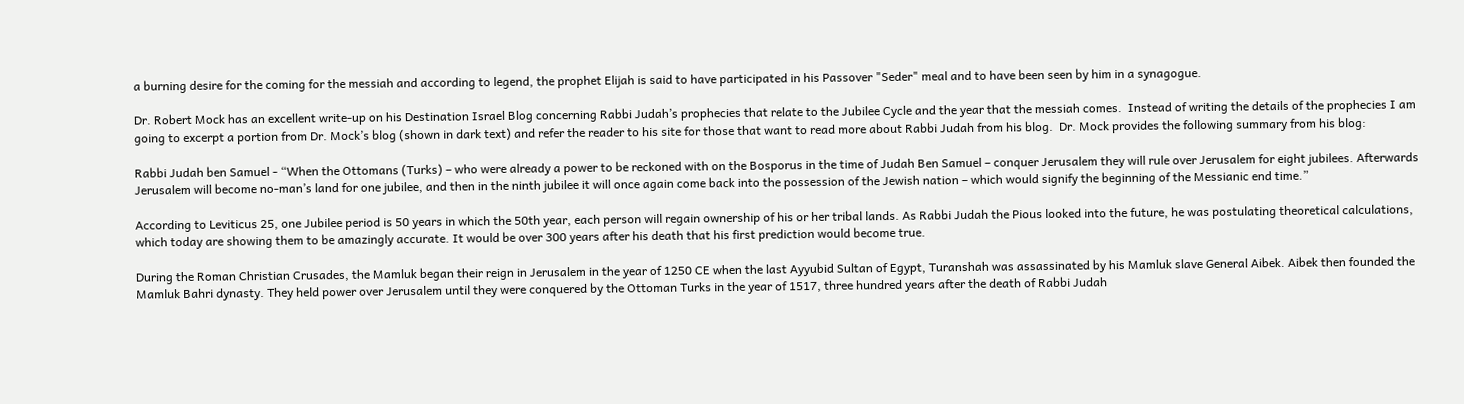a burning desire for the coming for the messiah and according to legend, the prophet Elijah is said to have participated in his Passover "Seder" meal and to have been seen by him in a synagogue.

Dr. Robert Mock has an excellent write-up on his Destination Israel Blog concerning Rabbi Judah’s prophecies that relate to the Jubilee Cycle and the year that the messiah comes.  Instead of writing the details of the prophecies I am going to excerpt a portion from Dr. Mock’s blog (shown in dark text) and refer the reader to his site for those that want to read more about Rabbi Judah from his blog.  Dr. Mock provides the following summary from his blog:

Rabbi Judah ben Samuel - “When the Ottomans (Turks) – who were already a power to be reckoned with on the Bosporus in the time of Judah Ben Samuel – conquer Jerusalem they will rule over Jerusalem for eight jubilees. Afterwards Jerusalem will become no-man’s land for one jubilee, and then in the ninth jubilee it will once again come back into the possession of the Jewish nation – which would signify the beginning of the Messianic end time.”

According to Leviticus 25, one Jubilee period is 50 years in which the 50th year, each person will regain ownership of his or her tribal lands. As Rabbi Judah the Pious looked into the future, he was postulating theoretical calculations, which today are showing them to be amazingly accurate. It would be over 300 years after his death that his first prediction would become true.

During the Roman Christian Crusades, the Mamluk began their reign in Jerusalem in the year of 1250 CE when the last Ayyubid Sultan of Egypt, Turanshah was assassinated by his Mamluk slave General Aibek. Aibek then founded the Mamluk Bahri dynasty. They held power over Jerusalem until they were conquered by the Ottoman Turks in the year of 1517, three hundred years after the death of Rabbi Judah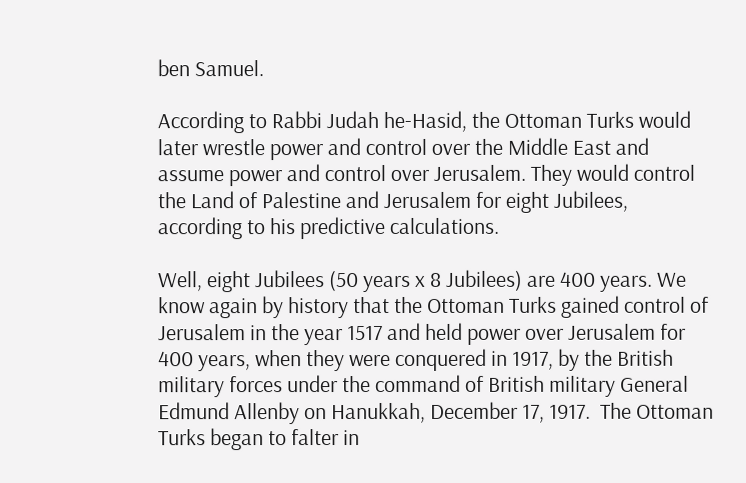ben Samuel.

According to Rabbi Judah he-Hasid, the Ottoman Turks would later wrestle power and control over the Middle East and assume power and control over Jerusalem. They would control the Land of Palestine and Jerusalem for eight Jubilees, according to his predictive calculations.

Well, eight Jubilees (50 years x 8 Jubilees) are 400 years. We know again by history that the Ottoman Turks gained control of Jerusalem in the year 1517 and held power over Jerusalem for 400 years, when they were conquered in 1917, by the British military forces under the command of British military General Edmund Allenby on Hanukkah, December 17, 1917.  The Ottoman Turks began to falter in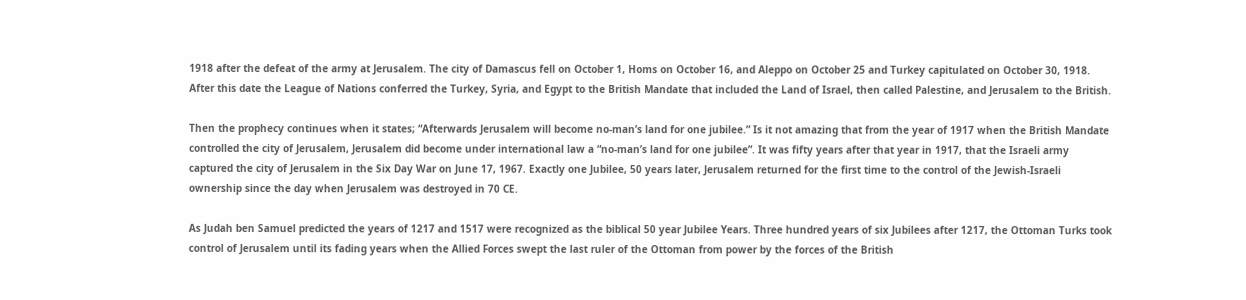1918 after the defeat of the army at Jerusalem. The city of Damascus fell on October 1, Homs on October 16, and Aleppo on October 25 and Turkey capitulated on October 30, 1918. After this date the League of Nations conferred the Turkey, Syria, and Egypt to the British Mandate that included the Land of Israel, then called Palestine, and Jerusalem to the British.

Then the prophecy continues when it states; “Afterwards Jerusalem will become no-man’s land for one jubilee.” Is it not amazing that from the year of 1917 when the British Mandate controlled the city of Jerusalem, Jerusalem did become under international law a “no-man’s land for one jubilee”. It was fifty years after that year in 1917, that the Israeli army captured the city of Jerusalem in the Six Day War on June 17, 1967. Exactly one Jubilee, 50 years later, Jerusalem returned for the first time to the control of the Jewish-Israeli ownership since the day when Jerusalem was destroyed in 70 CE.

As Judah ben Samuel predicted the years of 1217 and 1517 were recognized as the biblical 50 year Jubilee Years. Three hundred years of six Jubilees after 1217, the Ottoman Turks took control of Jerusalem until its fading years when the Allied Forces swept the last ruler of the Ottoman from power by the forces of the British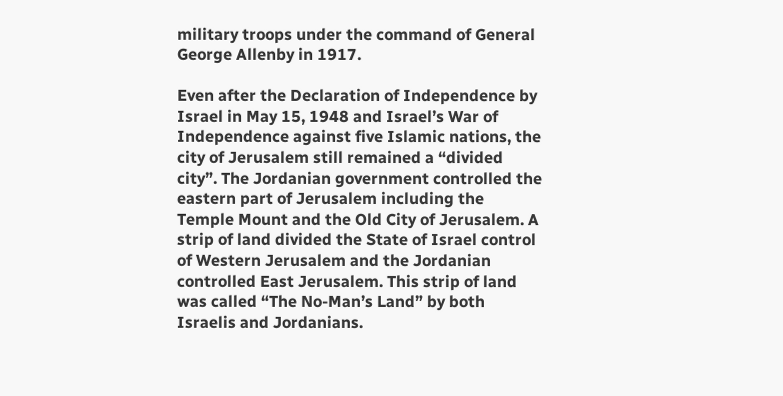military troops under the command of General George Allenby in 1917.

Even after the Declaration of Independence by Israel in May 15, 1948 and Israel’s War of Independence against five Islamic nations, the city of Jerusalem still remained a “divided city”. The Jordanian government controlled the eastern part of Jerusalem including the Temple Mount and the Old City of Jerusalem. A strip of land divided the State of Israel control of Western Jerusalem and the Jordanian controlled East Jerusalem. This strip of land was called “The No-Man’s Land” by both Israelis and Jordanians.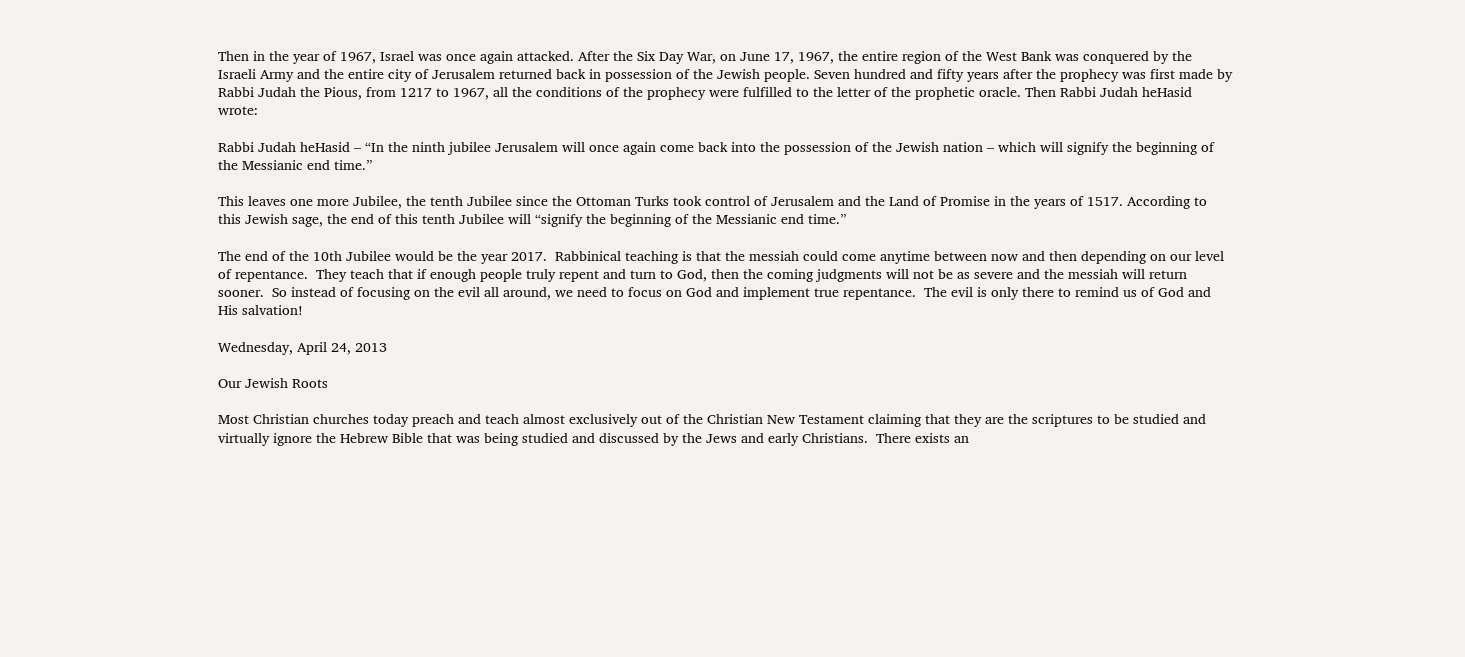Then in the year of 1967, Israel was once again attacked. After the Six Day War, on June 17, 1967, the entire region of the West Bank was conquered by the Israeli Army and the entire city of Jerusalem returned back in possession of the Jewish people. Seven hundred and fifty years after the prophecy was first made by Rabbi Judah the Pious, from 1217 to 1967, all the conditions of the prophecy were fulfilled to the letter of the prophetic oracle. Then Rabbi Judah heHasid wrote:

Rabbi Judah heHasid – “In the ninth jubilee Jerusalem will once again come back into the possession of the Jewish nation – which will signify the beginning of the Messianic end time.”

This leaves one more Jubilee, the tenth Jubilee since the Ottoman Turks took control of Jerusalem and the Land of Promise in the years of 1517. According to this Jewish sage, the end of this tenth Jubilee will “signify the beginning of the Messianic end time.”

The end of the 10th Jubilee would be the year 2017.  Rabbinical teaching is that the messiah could come anytime between now and then depending on our level of repentance.  They teach that if enough people truly repent and turn to God, then the coming judgments will not be as severe and the messiah will return sooner.  So instead of focusing on the evil all around, we need to focus on God and implement true repentance.  The evil is only there to remind us of God and His salvation!

Wednesday, April 24, 2013

Our Jewish Roots

Most Christian churches today preach and teach almost exclusively out of the Christian New Testament claiming that they are the scriptures to be studied and virtually ignore the Hebrew Bible that was being studied and discussed by the Jews and early Christians.  There exists an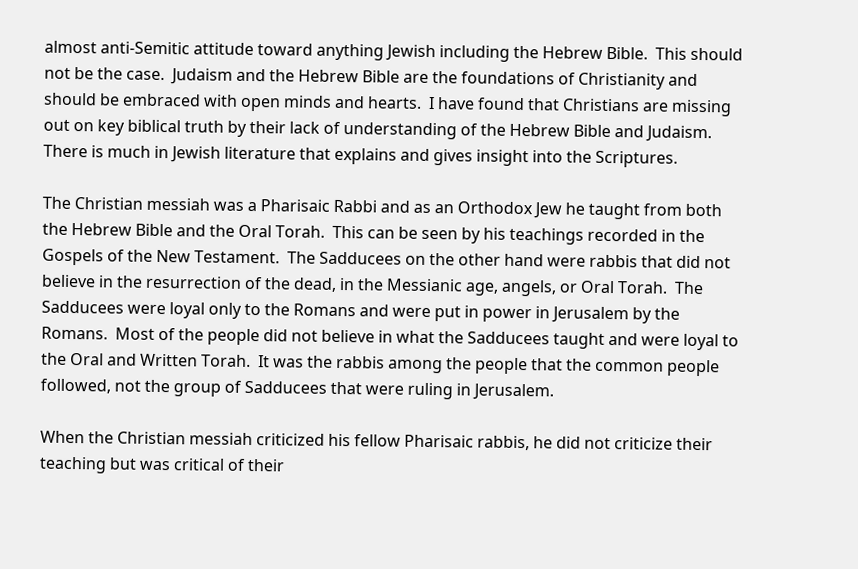almost anti-Semitic attitude toward anything Jewish including the Hebrew Bible.  This should not be the case.  Judaism and the Hebrew Bible are the foundations of Christianity and should be embraced with open minds and hearts.  I have found that Christians are missing out on key biblical truth by their lack of understanding of the Hebrew Bible and Judaism.  There is much in Jewish literature that explains and gives insight into the Scriptures.

The Christian messiah was a Pharisaic Rabbi and as an Orthodox Jew he taught from both the Hebrew Bible and the Oral Torah.  This can be seen by his teachings recorded in the Gospels of the New Testament.  The Sadducees on the other hand were rabbis that did not believe in the resurrection of the dead, in the Messianic age, angels, or Oral Torah.  The Sadducees were loyal only to the Romans and were put in power in Jerusalem by the Romans.  Most of the people did not believe in what the Sadducees taught and were loyal to the Oral and Written Torah.  It was the rabbis among the people that the common people followed, not the group of Sadducees that were ruling in Jerusalem.

When the Christian messiah criticized his fellow Pharisaic rabbis, he did not criticize their teaching but was critical of their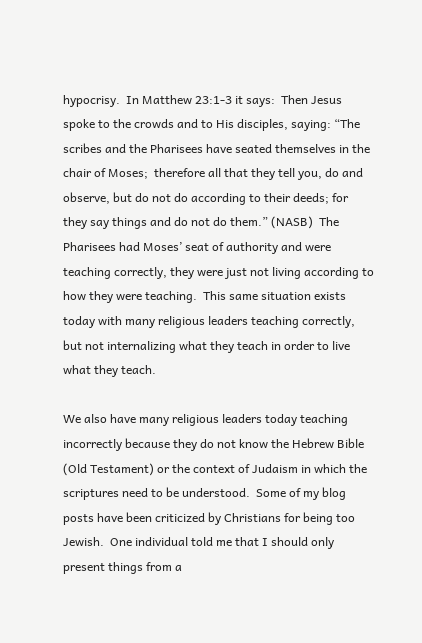hypocrisy.  In Matthew 23:1-3 it says:  Then Jesus spoke to the crowds and to His disciples, saying: “The scribes and the Pharisees have seated themselves in the chair of Moses;  therefore all that they tell you, do and observe, but do not do according to their deeds; for they say things and do not do them.” (NASB)  The Pharisees had Moses’ seat of authority and were teaching correctly, they were just not living according to how they were teaching.  This same situation exists today with many religious leaders teaching correctly, but not internalizing what they teach in order to live what they teach.

We also have many religious leaders today teaching incorrectly because they do not know the Hebrew Bible (Old Testament) or the context of Judaism in which the scriptures need to be understood.  Some of my blog posts have been criticized by Christians for being too Jewish.  One individual told me that I should only present things from a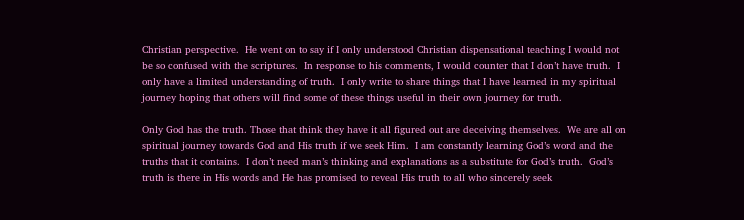Christian perspective.  He went on to say if I only understood Christian dispensational teaching I would not be so confused with the scriptures.  In response to his comments, I would counter that I don’t have truth.  I only have a limited understanding of truth.  I only write to share things that I have learned in my spiritual journey hoping that others will find some of these things useful in their own journey for truth.

Only God has the truth. Those that think they have it all figured out are deceiving themselves.  We are all on spiritual journey towards God and His truth if we seek Him.  I am constantly learning God’s word and the truths that it contains.  I don’t need man’s thinking and explanations as a substitute for God’s truth.  God’s truth is there in His words and He has promised to reveal His truth to all who sincerely seek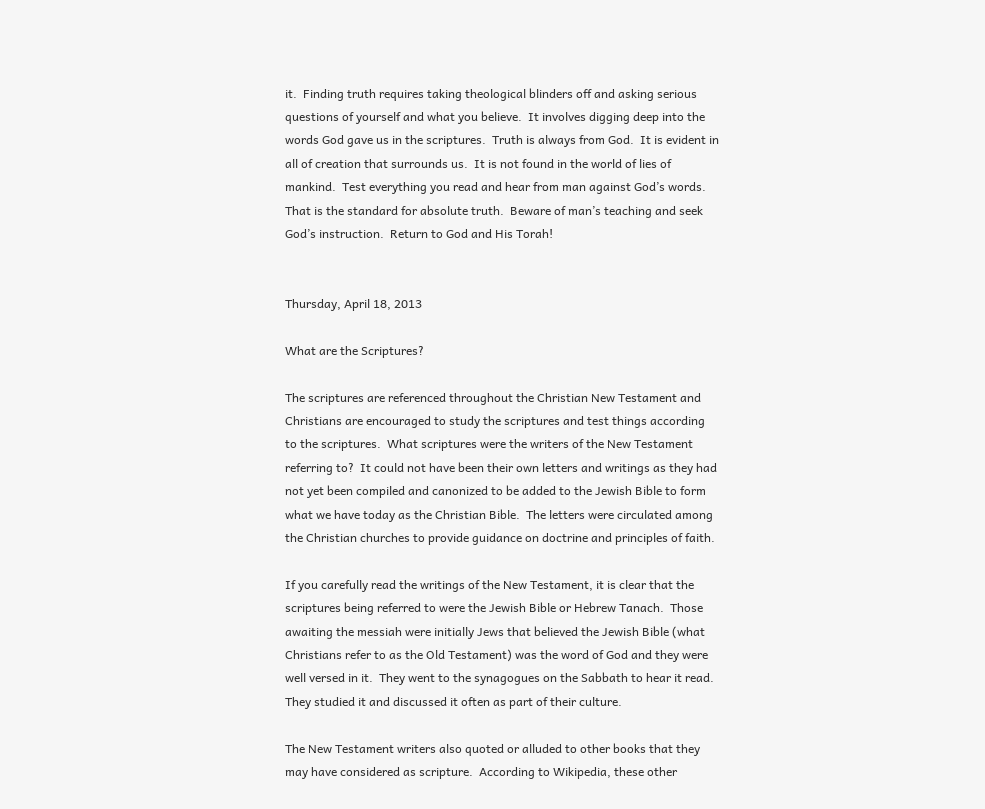it.  Finding truth requires taking theological blinders off and asking serious questions of yourself and what you believe.  It involves digging deep into the words God gave us in the scriptures.  Truth is always from God.  It is evident in all of creation that surrounds us.  It is not found in the world of lies of mankind.  Test everything you read and hear from man against God’s words.  That is the standard for absolute truth.  Beware of man’s teaching and seek God’s instruction.  Return to God and His Torah!


Thursday, April 18, 2013

What are the Scriptures?

The scriptures are referenced throughout the Christian New Testament and Christians are encouraged to study the scriptures and test things according to the scriptures.  What scriptures were the writers of the New Testament referring to?  It could not have been their own letters and writings as they had not yet been compiled and canonized to be added to the Jewish Bible to form what we have today as the Christian Bible.  The letters were circulated among the Christian churches to provide guidance on doctrine and principles of faith.

If you carefully read the writings of the New Testament, it is clear that the scriptures being referred to were the Jewish Bible or Hebrew Tanach.  Those awaiting the messiah were initially Jews that believed the Jewish Bible (what Christians refer to as the Old Testament) was the word of God and they were well versed in it.  They went to the synagogues on the Sabbath to hear it read.  They studied it and discussed it often as part of their culture.

The New Testament writers also quoted or alluded to other books that they may have considered as scripture.  According to Wikipedia, these other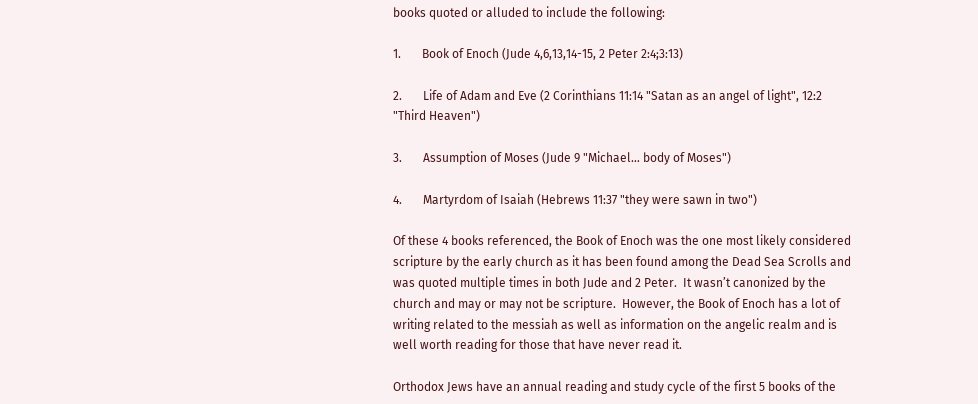books quoted or alluded to include the following:

1.       Book of Enoch (Jude 4,6,13,14-15, 2 Peter 2:4;3:13)

2.       Life of Adam and Eve (2 Corinthians 11:14 "Satan as an angel of light", 12:2 "Third Heaven")

3.       Assumption of Moses (Jude 9 "Michael… body of Moses")

4.       Martyrdom of Isaiah (Hebrews 11:37 "they were sawn in two")

Of these 4 books referenced, the Book of Enoch was the one most likely considered scripture by the early church as it has been found among the Dead Sea Scrolls and was quoted multiple times in both Jude and 2 Peter.  It wasn’t canonized by the church and may or may not be scripture.  However, the Book of Enoch has a lot of writing related to the messiah as well as information on the angelic realm and is well worth reading for those that have never read it.

Orthodox Jews have an annual reading and study cycle of the first 5 books of the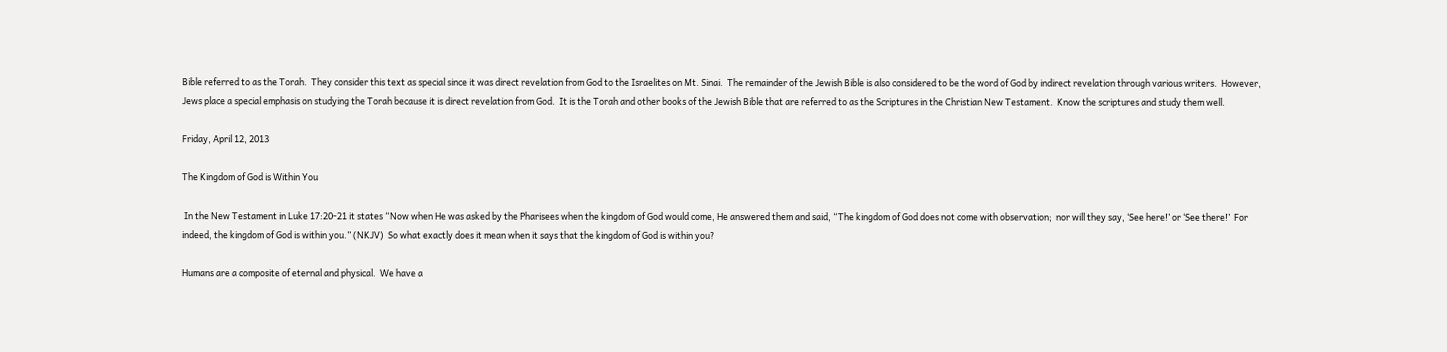Bible referred to as the Torah.  They consider this text as special since it was direct revelation from God to the Israelites on Mt. Sinai.  The remainder of the Jewish Bible is also considered to be the word of God by indirect revelation through various writers.  However, Jews place a special emphasis on studying the Torah because it is direct revelation from God.  It is the Torah and other books of the Jewish Bible that are referred to as the Scriptures in the Christian New Testament.  Know the scriptures and study them well.

Friday, April 12, 2013

The Kingdom of God is Within You

 In the New Testament in Luke 17:20-21 it states “Now when He was asked by the Pharisees when the kingdom of God would come, He answered them and said, “The kingdom of God does not come with observation;  nor will they say, ‘See here!’ or ‘See there!’  For indeed, the kingdom of God is within you.” (NKJV)  So what exactly does it mean when it says that the kingdom of God is within you?

Humans are a composite of eternal and physical.  We have a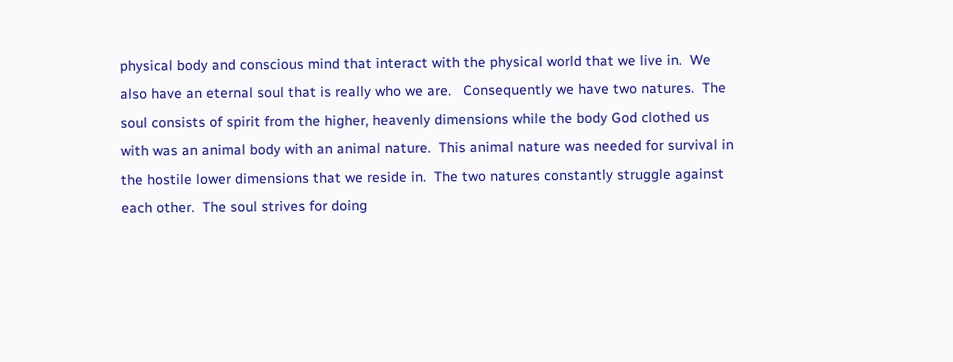physical body and conscious mind that interact with the physical world that we live in.  We also have an eternal soul that is really who we are.   Consequently we have two natures.  The soul consists of spirit from the higher, heavenly dimensions while the body God clothed us with was an animal body with an animal nature.  This animal nature was needed for survival in the hostile lower dimensions that we reside in.  The two natures constantly struggle against each other.  The soul strives for doing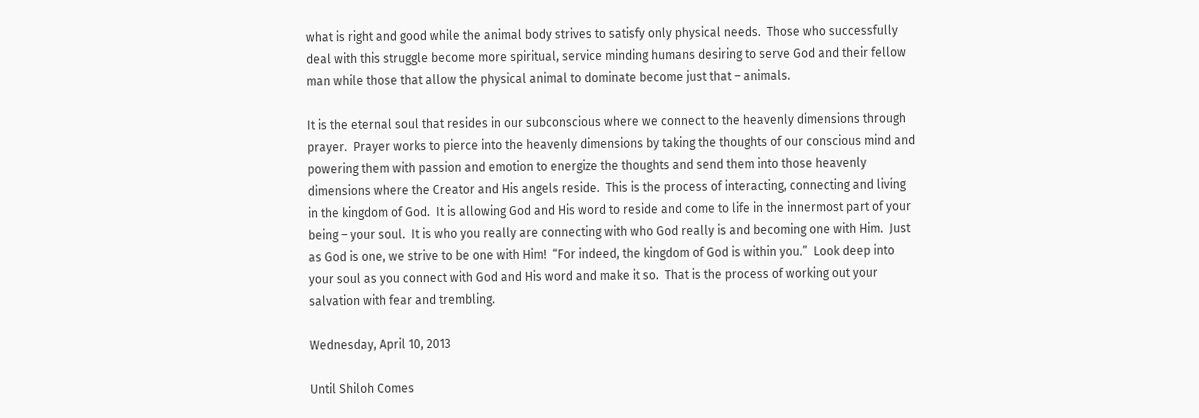what is right and good while the animal body strives to satisfy only physical needs.  Those who successfully deal with this struggle become more spiritual, service minding humans desiring to serve God and their fellow man while those that allow the physical animal to dominate become just that – animals.

It is the eternal soul that resides in our subconscious where we connect to the heavenly dimensions through prayer.  Prayer works to pierce into the heavenly dimensions by taking the thoughts of our conscious mind and powering them with passion and emotion to energize the thoughts and send them into those heavenly dimensions where the Creator and His angels reside.  This is the process of interacting, connecting and living in the kingdom of God.  It is allowing God and His word to reside and come to life in the innermost part of your being – your soul.  It is who you really are connecting with who God really is and becoming one with Him.  Just as God is one, we strive to be one with Him!  “For indeed, the kingdom of God is within you.”  Look deep into your soul as you connect with God and His word and make it so.  That is the process of working out your salvation with fear and trembling.

Wednesday, April 10, 2013

Until Shiloh Comes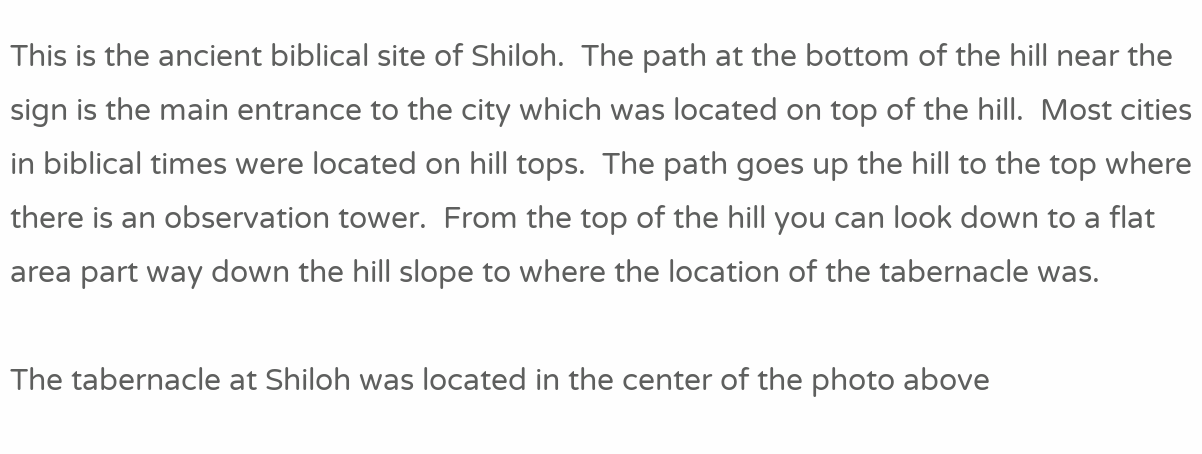This is the ancient biblical site of Shiloh.  The path at the bottom of the hill near the sign is the main entrance to the city which was located on top of the hill.  Most cities in biblical times were located on hill tops.  The path goes up the hill to the top where there is an observation tower.  From the top of the hill you can look down to a flat area part way down the hill slope to where the location of the tabernacle was.

The tabernacle at Shiloh was located in the center of the photo above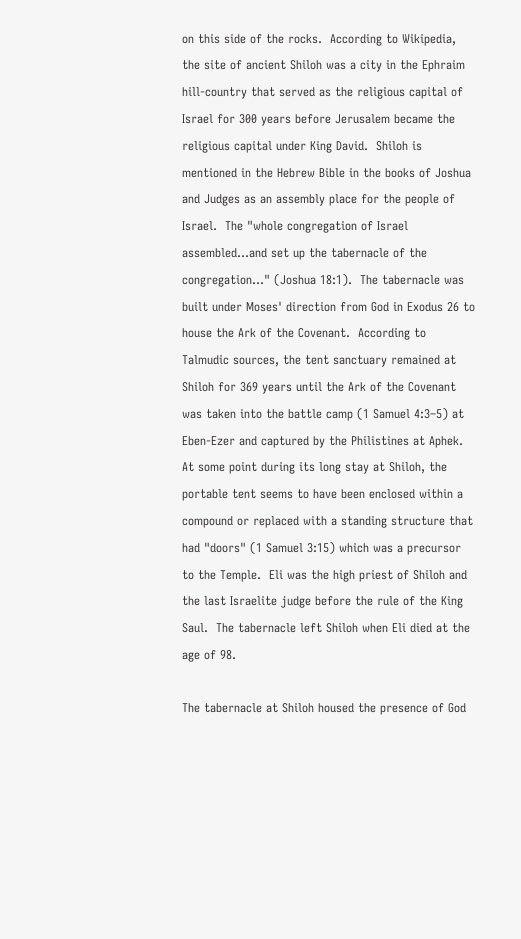on this side of the rocks.  According to Wikipedia, the site of ancient Shiloh was a city in the Ephraim hill-country that served as the religious capital of Israel for 300 years before Jerusalem became the religious capital under King David.  Shiloh is mentioned in the Hebrew Bible in the books of Joshua and Judges as an assembly place for the people of Israel.  The "whole congregation of Israel assembled...and set up the tabernacle of the congregation..." (Joshua 18:1).  The tabernacle was built under Moses' direction from God in Exodus 26 to house the Ark of the Covenant.  According to Talmudic sources, the tent sanctuary remained at Shiloh for 369 years until the Ark of the Covenant was taken into the battle camp (1 Samuel 4:3–5) at Eben-Ezer and captured by the Philistines at Aphek. At some point during its long stay at Shiloh, the portable tent seems to have been enclosed within a compound or replaced with a standing structure that had "doors" (1 Samuel 3:15) which was a precursor to the Temple.  Eli was the high priest of Shiloh and the last Israelite judge before the rule of the King Saul.  The tabernacle left Shiloh when Eli died at the age of 98.

The tabernacle at Shiloh housed the presence of God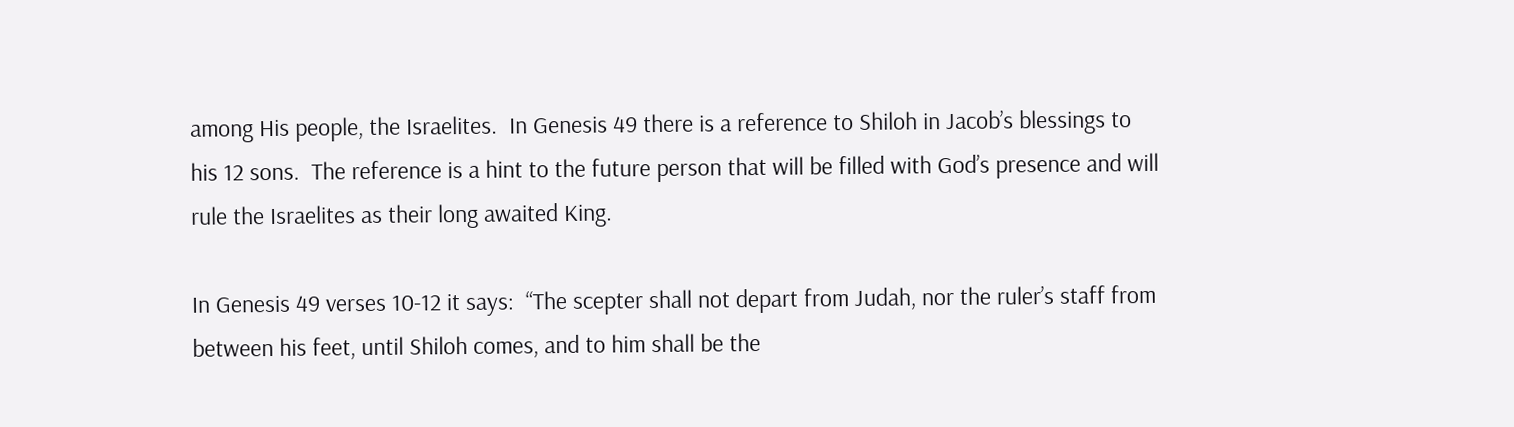among His people, the Israelites.  In Genesis 49 there is a reference to Shiloh in Jacob’s blessings to his 12 sons.  The reference is a hint to the future person that will be filled with God’s presence and will rule the Israelites as their long awaited King.

In Genesis 49 verses 10-12 it says:  “The scepter shall not depart from Judah, nor the ruler’s staff from between his feet, until Shiloh comes, and to him shall be the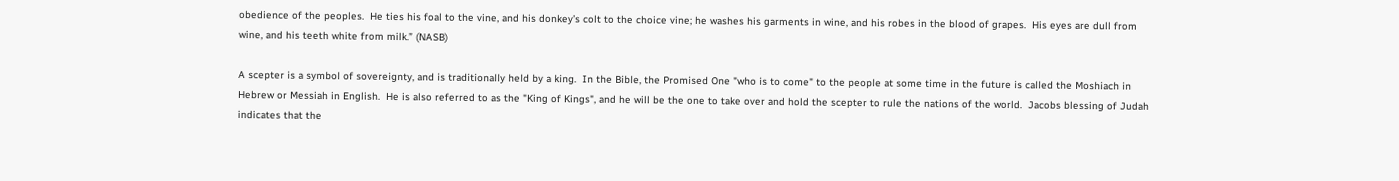obedience of the peoples.  He ties his foal to the vine, and his donkey’s colt to the choice vine; he washes his garments in wine, and his robes in the blood of grapes.  His eyes are dull from wine, and his teeth white from milk.” (NASB)

A scepter is a symbol of sovereignty, and is traditionally held by a king.  In the Bible, the Promised One "who is to come" to the people at some time in the future is called the Moshiach in Hebrew or Messiah in English.  He is also referred to as the "King of Kings", and he will be the one to take over and hold the scepter to rule the nations of the world.  Jacobs blessing of Judah indicates that the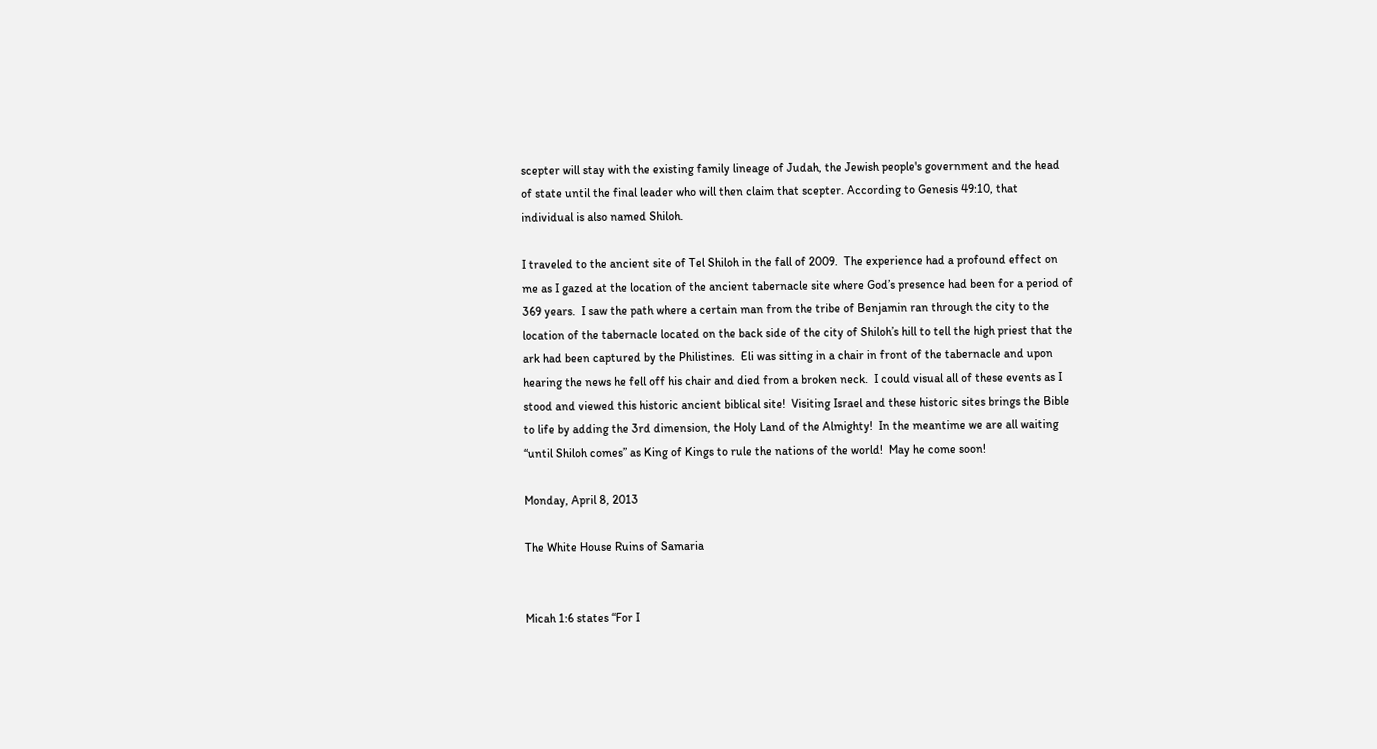scepter will stay with the existing family lineage of Judah, the Jewish people's government and the head of state until the final leader who will then claim that scepter. According to Genesis 49:10, that individual is also named Shiloh.

I traveled to the ancient site of Tel Shiloh in the fall of 2009.  The experience had a profound effect on me as I gazed at the location of the ancient tabernacle site where God’s presence had been for a period of 369 years.  I saw the path where a certain man from the tribe of Benjamin ran through the city to the location of the tabernacle located on the back side of the city of Shiloh’s hill to tell the high priest that the ark had been captured by the Philistines.  Eli was sitting in a chair in front of the tabernacle and upon hearing the news he fell off his chair and died from a broken neck.  I could visual all of these events as I stood and viewed this historic ancient biblical site!  Visiting Israel and these historic sites brings the Bible to life by adding the 3rd dimension, the Holy Land of the Almighty!  In the meantime we are all waiting “until Shiloh comes” as King of Kings to rule the nations of the world!  May he come soon!

Monday, April 8, 2013

The White House Ruins of Samaria


Micah 1:6 states “For I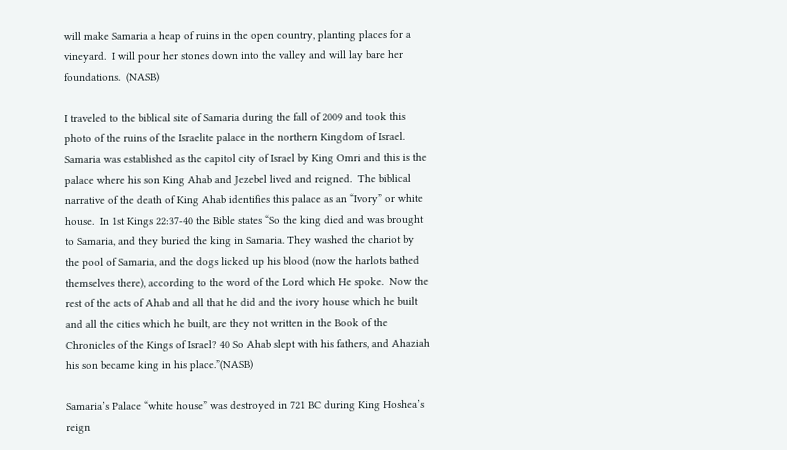will make Samaria a heap of ruins in the open country, planting places for a vineyard.  I will pour her stones down into the valley and will lay bare her foundations.  (NASB)

I traveled to the biblical site of Samaria during the fall of 2009 and took this photo of the ruins of the Israelite palace in the northern Kingdom of Israel.  Samaria was established as the capitol city of Israel by King Omri and this is the palace where his son King Ahab and Jezebel lived and reigned.  The biblical narrative of the death of King Ahab identifies this palace as an “Ivory” or white house.  In 1st Kings 22:37-40 the Bible states “So the king died and was brought to Samaria, and they buried the king in Samaria. They washed the chariot by the pool of Samaria, and the dogs licked up his blood (now the harlots bathed themselves there), according to the word of the Lord which He spoke.  Now the rest of the acts of Ahab and all that he did and the ivory house which he built and all the cities which he built, are they not written in the Book of the Chronicles of the Kings of Israel? 40 So Ahab slept with his fathers, and Ahaziah his son became king in his place.”(NASB)

Samaria’s Palace “white house” was destroyed in 721 BC during King Hoshea’s reign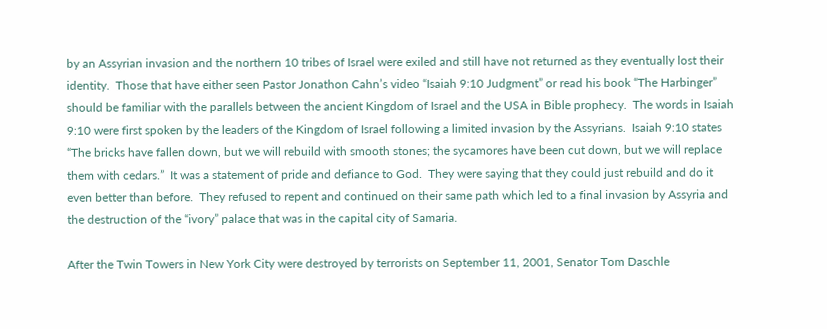by an Assyrian invasion and the northern 10 tribes of Israel were exiled and still have not returned as they eventually lost their identity.  Those that have either seen Pastor Jonathon Cahn’s video “Isaiah 9:10 Judgment” or read his book “The Harbinger” should be familiar with the parallels between the ancient Kingdom of Israel and the USA in Bible prophecy.  The words in Isaiah 9:10 were first spoken by the leaders of the Kingdom of Israel following a limited invasion by the Assyrians.  Isaiah 9:10 states “The bricks have fallen down, but we will rebuild with smooth stones; the sycamores have been cut down, but we will replace them with cedars.”  It was a statement of pride and defiance to God.  They were saying that they could just rebuild and do it even better than before.  They refused to repent and continued on their same path which led to a final invasion by Assyria and the destruction of the “ivory” palace that was in the capital city of Samaria.

After the Twin Towers in New York City were destroyed by terrorists on September 11, 2001, Senator Tom Daschle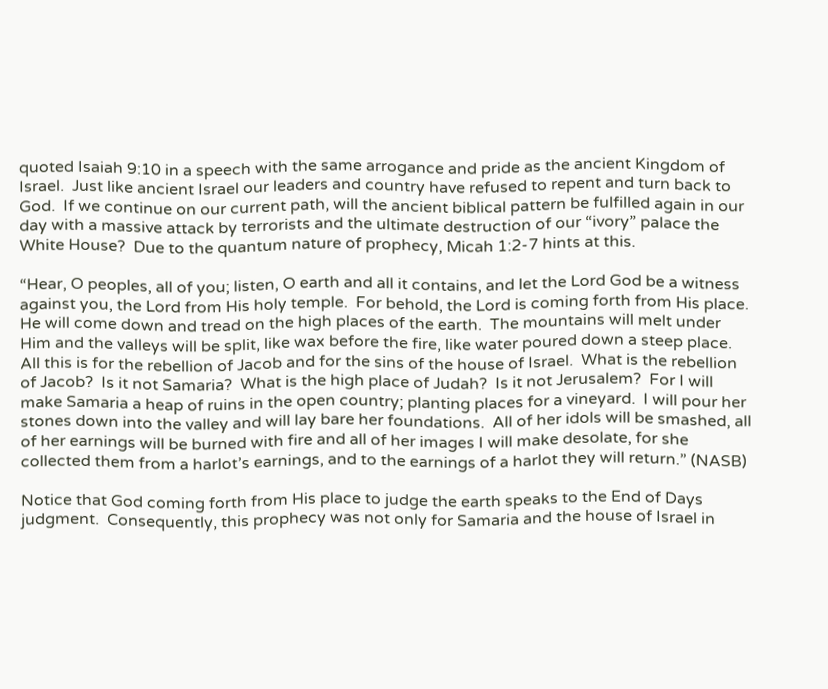quoted Isaiah 9:10 in a speech with the same arrogance and pride as the ancient Kingdom of Israel.  Just like ancient Israel our leaders and country have refused to repent and turn back to God.  If we continue on our current path, will the ancient biblical pattern be fulfilled again in our day with a massive attack by terrorists and the ultimate destruction of our “ivory” palace the White House?  Due to the quantum nature of prophecy, Micah 1:2-7 hints at this.

“Hear, O peoples, all of you; listen, O earth and all it contains, and let the Lord God be a witness against you, the Lord from His holy temple.  For behold, the Lord is coming forth from His place.  He will come down and tread on the high places of the earth.  The mountains will melt under Him and the valleys will be split, like wax before the fire, like water poured down a steep place.  All this is for the rebellion of Jacob and for the sins of the house of Israel.  What is the rebellion of Jacob?  Is it not Samaria?  What is the high place of Judah?  Is it not Jerusalem?  For I will make Samaria a heap of ruins in the open country; planting places for a vineyard.  I will pour her stones down into the valley and will lay bare her foundations.  All of her idols will be smashed, all of her earnings will be burned with fire and all of her images I will make desolate, for she collected them from a harlot’s earnings, and to the earnings of a harlot they will return.” (NASB)

Notice that God coming forth from His place to judge the earth speaks to the End of Days judgment.  Consequently, this prophecy was not only for Samaria and the house of Israel in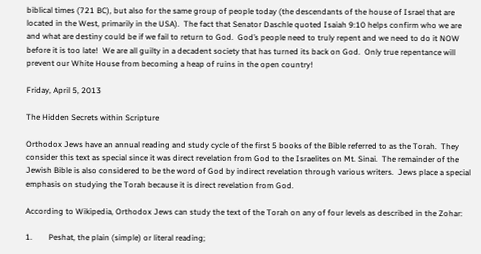biblical times (721 BC), but also for the same group of people today (the descendants of the house of Israel that are located in the West, primarily in the USA).  The fact that Senator Daschle quoted Isaiah 9:10 helps confirm who we are and what are destiny could be if we fail to return to God.  God’s people need to truly repent and we need to do it NOW before it is too late!  We are all guilty in a decadent society that has turned its back on God.  Only true repentance will prevent our White House from becoming a heap of ruins in the open country!

Friday, April 5, 2013

The Hidden Secrets within Scripture

Orthodox Jews have an annual reading and study cycle of the first 5 books of the Bible referred to as the Torah.  They consider this text as special since it was direct revelation from God to the Israelites on Mt. Sinai.  The remainder of the Jewish Bible is also considered to be the word of God by indirect revelation through various writers.  Jews place a special emphasis on studying the Torah because it is direct revelation from God.

According to Wikipedia, Orthodox Jews can study the text of the Torah on any of four levels as described in the Zohar:

1.        Peshat, the plain (simple) or literal reading;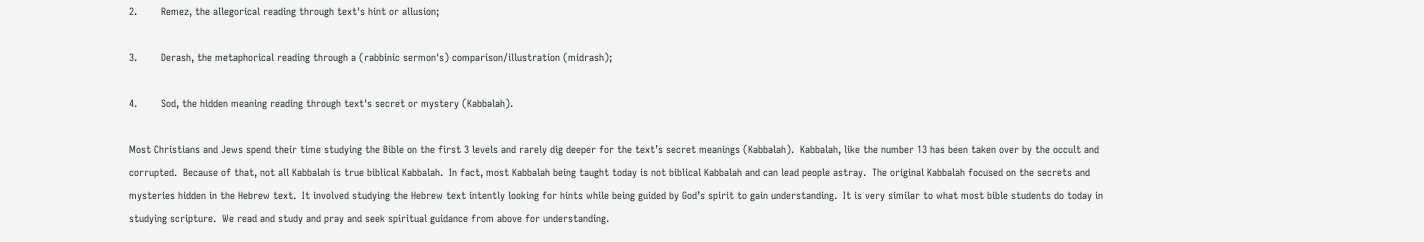2.        Remez, the allegorical reading through text's hint or allusion;

3.        Derash, the metaphorical reading through a (rabbinic sermon's) comparison/illustration (midrash);

4.        Sod, the hidden meaning reading through text's secret or mystery (Kabbalah).

Most Christians and Jews spend their time studying the Bible on the first 3 levels and rarely dig deeper for the text’s secret meanings (Kabbalah).  Kabbalah, like the number 13 has been taken over by the occult and corrupted.  Because of that, not all Kabbalah is true biblical Kabbalah.  In fact, most Kabbalah being taught today is not biblical Kabbalah and can lead people astray.  The original Kabbalah focused on the secrets and mysteries hidden in the Hebrew text.  It involved studying the Hebrew text intently looking for hints while being guided by God’s spirit to gain understanding.  It is very similar to what most bible students do today in studying scripture.  We read and study and pray and seek spiritual guidance from above for understanding.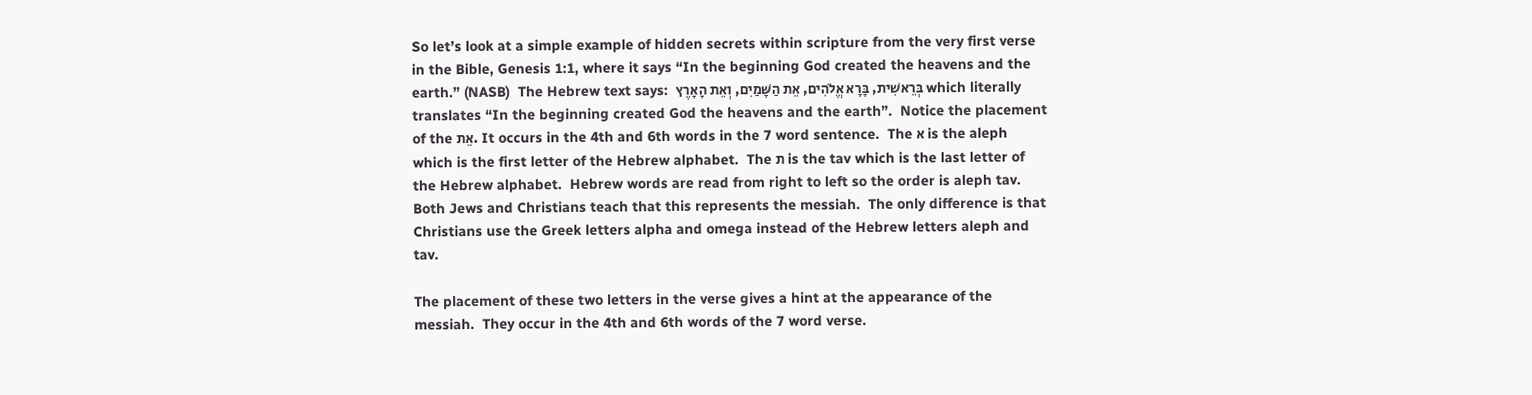So let’s look at a simple example of hidden secrets within scripture from the very first verse in the Bible, Genesis 1:1, where it says “In the beginning God created the heavens and the earth.” (NASB)  The Hebrew text says:  בְּרֵאשִׁית, בָּרָא אֱלֹהִים, אֵת הַשָּׁמַיִם, וְאֵת הָאָרֶץ which literally translates “In the beginning created God the heavens and the earth”.  Notice the placement of the אֵת. It occurs in the 4th and 6th words in the 7 word sentence.  The א is the aleph which is the first letter of the Hebrew alphabet.  The ת is the tav which is the last letter of the Hebrew alphabet.  Hebrew words are read from right to left so the order is aleph tav.  Both Jews and Christians teach that this represents the messiah.  The only difference is that Christians use the Greek letters alpha and omega instead of the Hebrew letters aleph and tav.

The placement of these two letters in the verse gives a hint at the appearance of the messiah.  They occur in the 4th and 6th words of the 7 word verse.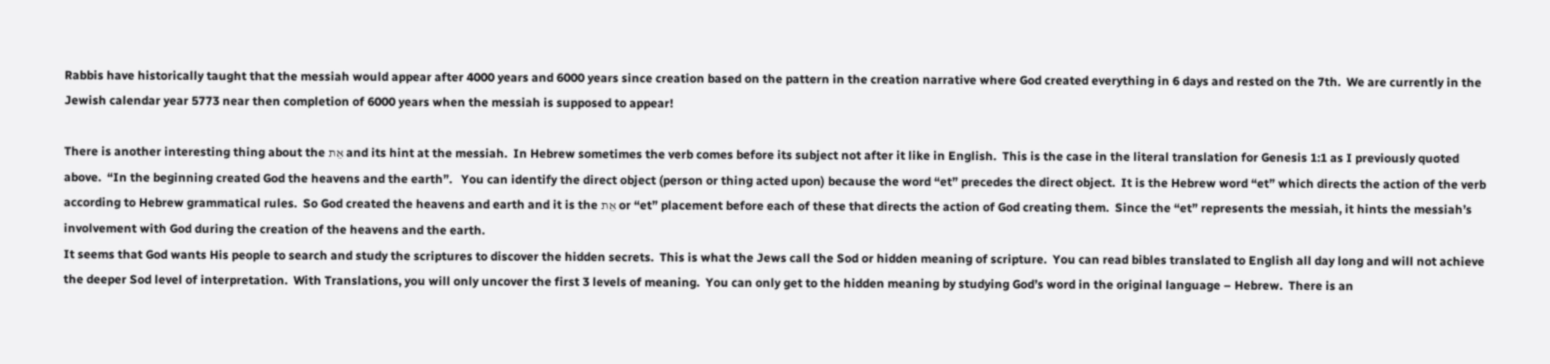Rabbis have historically taught that the messiah would appear after 4000 years and 6000 years since creation based on the pattern in the creation narrative where God created everything in 6 days and rested on the 7th.  We are currently in the Jewish calendar year 5773 near then completion of 6000 years when the messiah is supposed to appear!

There is another interesting thing about the אֵת and its hint at the messiah.  In Hebrew sometimes the verb comes before its subject not after it like in English.  This is the case in the literal translation for Genesis 1:1 as I previously quoted above.  “In the beginning created God the heavens and the earth”.   You can identify the direct object (person or thing acted upon) because the word “et” precedes the direct object.  It is the Hebrew word “et” which directs the action of the verb according to Hebrew grammatical rules.  So God created the heavens and earth and it is the אֵת or “et” placement before each of these that directs the action of God creating them.  Since the “et” represents the messiah, it hints the messiah’s involvement with God during the creation of the heavens and the earth.
It seems that God wants His people to search and study the scriptures to discover the hidden secrets.  This is what the Jews call the Sod or hidden meaning of scripture.  You can read bibles translated to English all day long and will not achieve the deeper Sod level of interpretation.  With Translations, you will only uncover the first 3 levels of meaning.  You can only get to the hidden meaning by studying God’s word in the original language – Hebrew.  There is an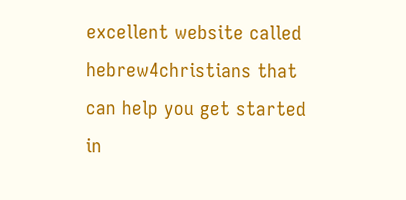excellent website called hebrew4christians that can help you get started in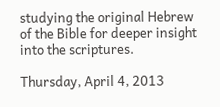studying the original Hebrew of the Bible for deeper insight into the scriptures.

Thursday, April 4, 2013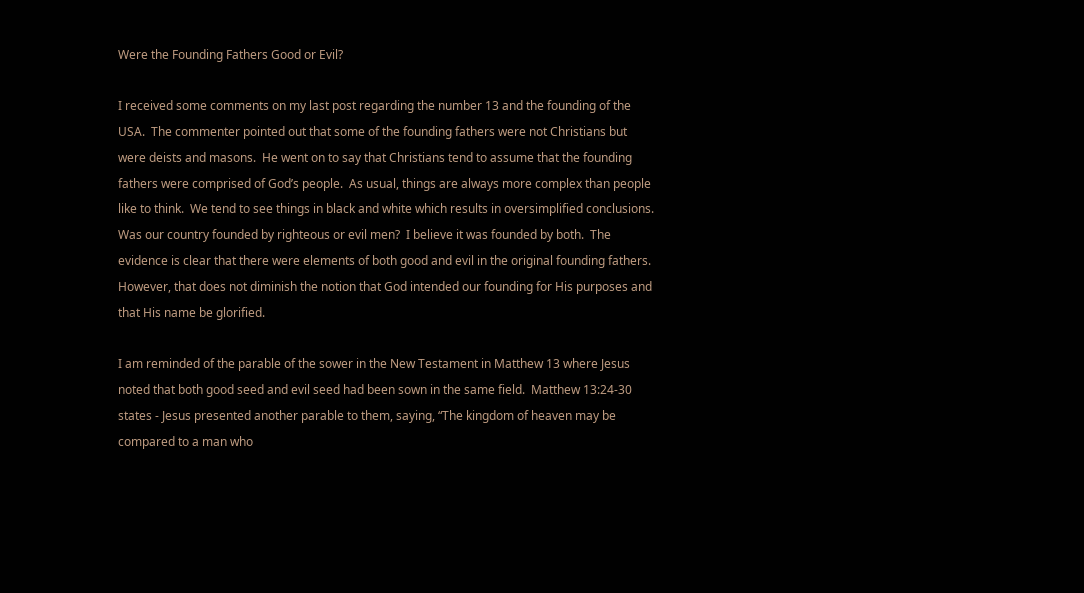Were the Founding Fathers Good or Evil?

I received some comments on my last post regarding the number 13 and the founding of the USA.  The commenter pointed out that some of the founding fathers were not Christians but were deists and masons.  He went on to say that Christians tend to assume that the founding fathers were comprised of God’s people.  As usual, things are always more complex than people like to think.  We tend to see things in black and white which results in oversimplified conclusions.  Was our country founded by righteous or evil men?  I believe it was founded by both.  The evidence is clear that there were elements of both good and evil in the original founding fathers.  However, that does not diminish the notion that God intended our founding for His purposes and that His name be glorified.

I am reminded of the parable of the sower in the New Testament in Matthew 13 where Jesus noted that both good seed and evil seed had been sown in the same field.  Matthew 13:24-30 states - Jesus presented another parable to them, saying, “The kingdom of heaven may be compared to a man who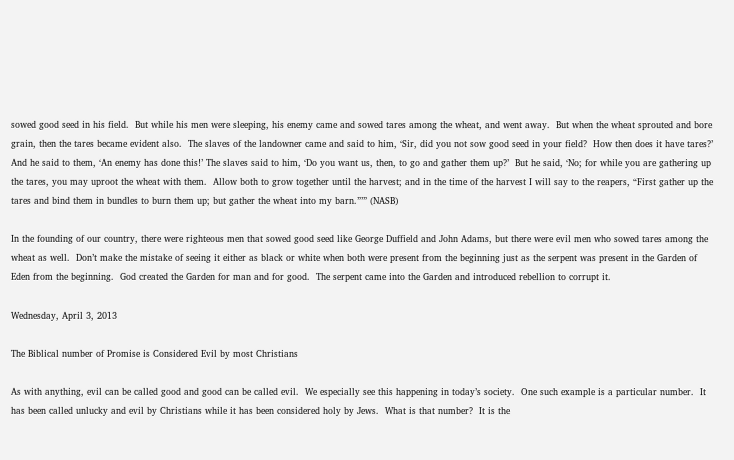sowed good seed in his field.  But while his men were sleeping, his enemy came and sowed tares among the wheat, and went away.  But when the wheat sprouted and bore grain, then the tares became evident also.  The slaves of the landowner came and said to him, ‘Sir, did you not sow good seed in your field?  How then does it have tares?’  And he said to them, ‘An enemy has done this!’ The slaves said to him, ‘Do you want us, then, to go and gather them up?’  But he said, ‘No; for while you are gathering up the tares, you may uproot the wheat with them.  Allow both to grow together until the harvest; and in the time of the harvest I will say to the reapers, “First gather up the tares and bind them in bundles to burn them up; but gather the wheat into my barn.”’” (NASB)

In the founding of our country, there were righteous men that sowed good seed like George Duffield and John Adams, but there were evil men who sowed tares among the wheat as well.  Don’t make the mistake of seeing it either as black or white when both were present from the beginning just as the serpent was present in the Garden of Eden from the beginning.  God created the Garden for man and for good.  The serpent came into the Garden and introduced rebellion to corrupt it.

Wednesday, April 3, 2013

The Biblical number of Promise is Considered Evil by most Christians

As with anything, evil can be called good and good can be called evil.  We especially see this happening in today’s society.  One such example is a particular number.  It has been called unlucky and evil by Christians while it has been considered holy by Jews.  What is that number?  It is the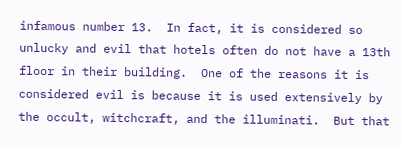infamous number 13.  In fact, it is considered so unlucky and evil that hotels often do not have a 13th floor in their building.  One of the reasons it is considered evil is because it is used extensively by the occult, witchcraft, and the illuminati.  But that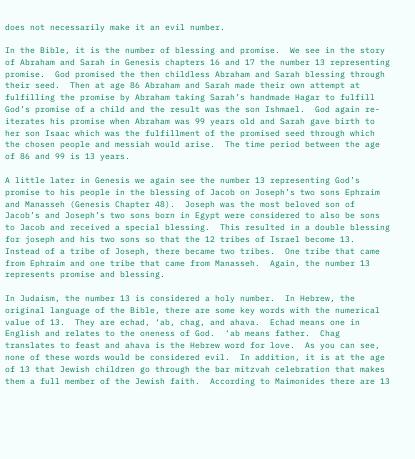does not necessarily make it an evil number.

In the Bible, it is the number of blessing and promise.  We see in the story of Abraham and Sarah in Genesis chapters 16 and 17 the number 13 representing promise.  God promised the then childless Abraham and Sarah blessing through their seed.  Then at age 86 Abraham and Sarah made their own attempt at fulfilling the promise by Abraham taking Sarah’s handmade Hagar to fulfill God’s promise of a child and the result was the son Ishmael.  God again re-iterates his promise when Abraham was 99 years old and Sarah gave birth to her son Isaac which was the fulfillment of the promised seed through which the chosen people and messiah would arise.  The time period between the age of 86 and 99 is 13 years.

A little later in Genesis we again see the number 13 representing God’s promise to his people in the blessing of Jacob on Joseph’s two sons Ephraim and Manasseh (Genesis Chapter 48).  Joseph was the most beloved son of Jacob’s and Joseph’s two sons born in Egypt were considered to also be sons to Jacob and received a special blessing.  This resulted in a double blessing for joseph and his two sons so that the 12 tribes of Israel become 13.  Instead of a tribe of Joseph, there became two tribes.  One tribe that came from Ephraim and one tribe that came from Manasseh.  Again, the number 13 represents promise and blessing.

In Judaism, the number 13 is considered a holy number.  In Hebrew, the original language of the Bible, there are some key words with the numerical value of 13.  They are echad, ‘ab, chag, and ahava.  Echad means one in English and relates to the oneness of God.  ‘ab means father.  Chag translates to feast and ahava is the Hebrew word for love.  As you can see, none of these words would be considered evil.  In addition, it is at the age of 13 that Jewish children go through the bar mitzvah celebration that makes them a full member of the Jewish faith.  According to Maimonides there are 13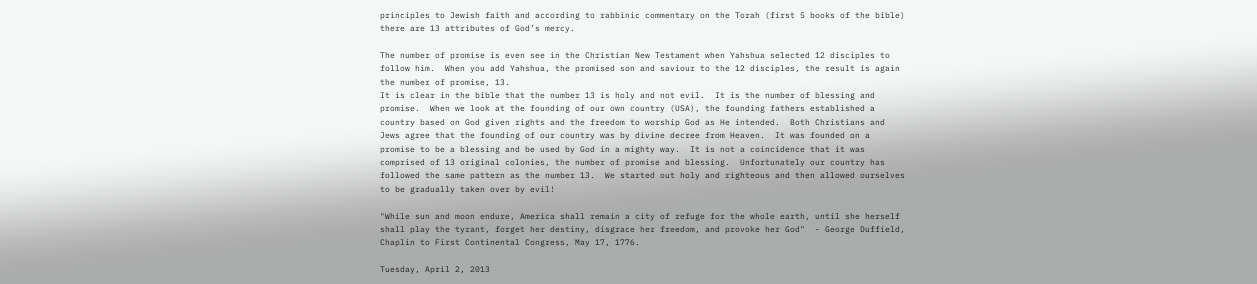principles to Jewish faith and according to rabbinic commentary on the Torah (first 5 books of the bible) there are 13 attributes of God’s mercy.

The number of promise is even see in the Christian New Testament when Yahshua selected 12 disciples to follow him.  When you add Yahshua, the promised son and saviour to the 12 disciples, the result is again the number of promise, 13.
It is clear in the bible that the number 13 is holy and not evil.  It is the number of blessing and promise.  When we look at the founding of our own country (USA), the founding fathers established a country based on God given rights and the freedom to worship God as He intended.  Both Christians and Jews agree that the founding of our country was by divine decree from Heaven.  It was founded on a promise to be a blessing and be used by God in a mighty way.  It is not a coincidence that it was comprised of 13 original colonies, the number of promise and blessing.  Unfortunately our country has followed the same pattern as the number 13.  We started out holy and righteous and then allowed ourselves to be gradually taken over by evil!

"While sun and moon endure, America shall remain a city of refuge for the whole earth, until she herself shall play the tyrant, forget her destiny, disgrace her freedom, and provoke her God"  - George Duffield, Chaplin to First Continental Congress, May 17, 1776.

Tuesday, April 2, 2013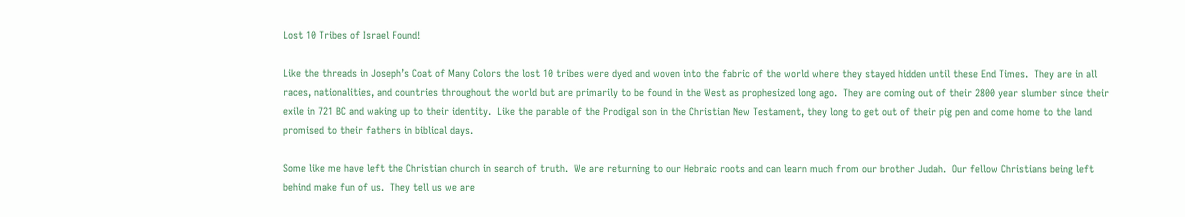Lost 10 Tribes of Israel Found!

Like the threads in Joseph’s Coat of Many Colors the lost 10 tribes were dyed and woven into the fabric of the world where they stayed hidden until these End Times.  They are in all races, nationalities, and countries throughout the world but are primarily to be found in the West as prophesized long ago.  They are coming out of their 2800 year slumber since their exile in 721 BC and waking up to their identity.  Like the parable of the Prodigal son in the Christian New Testament, they long to get out of their pig pen and come home to the land promised to their fathers in biblical days.

Some like me have left the Christian church in search of truth.  We are returning to our Hebraic roots and can learn much from our brother Judah.  Our fellow Christians being left behind make fun of us.  They tell us we are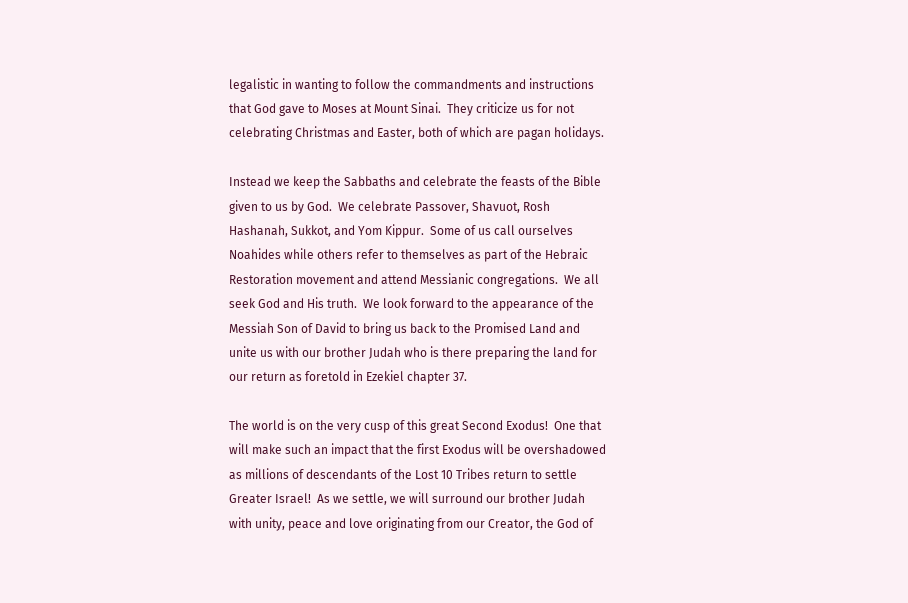legalistic in wanting to follow the commandments and instructions that God gave to Moses at Mount Sinai.  They criticize us for not celebrating Christmas and Easter, both of which are pagan holidays.

Instead we keep the Sabbaths and celebrate the feasts of the Bible given to us by God.  We celebrate Passover, Shavuot, Rosh Hashanah, Sukkot, and Yom Kippur.  Some of us call ourselves Noahides while others refer to themselves as part of the Hebraic Restoration movement and attend Messianic congregations.  We all seek God and His truth.  We look forward to the appearance of the Messiah Son of David to bring us back to the Promised Land and unite us with our brother Judah who is there preparing the land for our return as foretold in Ezekiel chapter 37.

The world is on the very cusp of this great Second Exodus!  One that will make such an impact that the first Exodus will be overshadowed as millions of descendants of the Lost 10 Tribes return to settle Greater Israel!  As we settle, we will surround our brother Judah with unity, peace and love originating from our Creator, the God of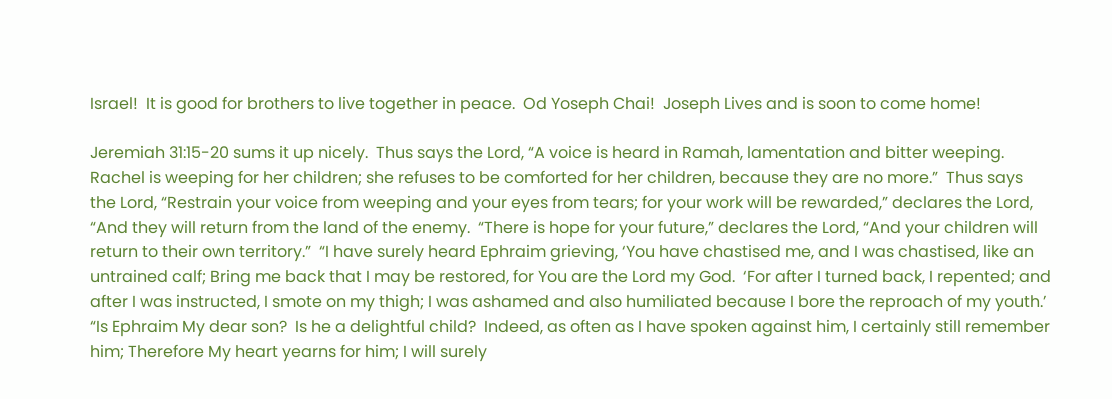Israel!  It is good for brothers to live together in peace.  Od Yoseph Chai!  Joseph Lives and is soon to come home!

Jeremiah 31:15-20 sums it up nicely.  Thus says the Lord, “A voice is heard in Ramah, lamentation and bitter weeping.  Rachel is weeping for her children; she refuses to be comforted for her children, because they are no more.”  Thus says the Lord, “Restrain your voice from weeping and your eyes from tears; for your work will be rewarded,” declares the Lord, “And they will return from the land of the enemy.  “There is hope for your future,” declares the Lord, “And your children will return to their own territory.”  “I have surely heard Ephraim grieving, ‘You have chastised me, and I was chastised, like an untrained calf; Bring me back that I may be restored, for You are the Lord my God.  ‘For after I turned back, I repented; and after I was instructed, I smote on my thigh; I was ashamed and also humiliated because I bore the reproach of my youth.’  “Is Ephraim My dear son?  Is he a delightful child?  Indeed, as often as I have spoken against him, I certainly still remember him; Therefore My heart yearns for him; I will surely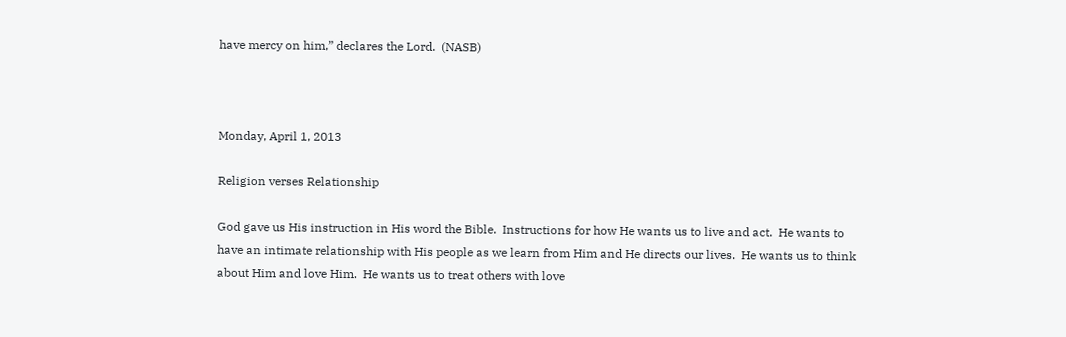have mercy on him,” declares the Lord.  (NASB)



Monday, April 1, 2013

Religion verses Relationship

God gave us His instruction in His word the Bible.  Instructions for how He wants us to live and act.  He wants to have an intimate relationship with His people as we learn from Him and He directs our lives.  He wants us to think about Him and love Him.  He wants us to treat others with love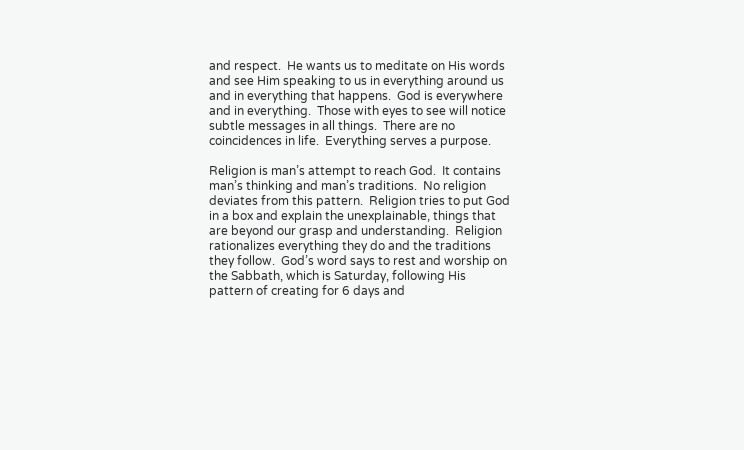and respect.  He wants us to meditate on His words and see Him speaking to us in everything around us and in everything that happens.  God is everywhere and in everything.  Those with eyes to see will notice subtle messages in all things.  There are no coincidences in life.  Everything serves a purpose.

Religion is man’s attempt to reach God.  It contains man’s thinking and man’s traditions.  No religion deviates from this pattern.  Religion tries to put God in a box and explain the unexplainable, things that are beyond our grasp and understanding.  Religion rationalizes everything they do and the traditions they follow.  God’s word says to rest and worship on the Sabbath, which is Saturday, following His pattern of creating for 6 days and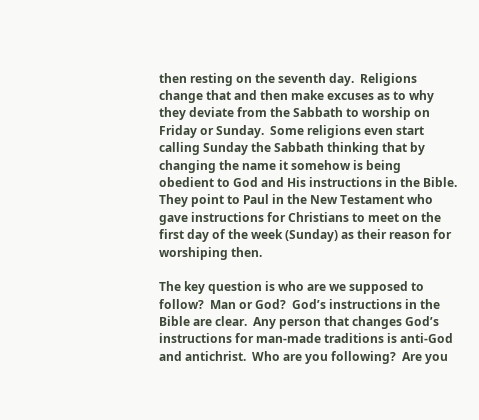then resting on the seventh day.  Religions change that and then make excuses as to why they deviate from the Sabbath to worship on Friday or Sunday.  Some religions even start calling Sunday the Sabbath thinking that by changing the name it somehow is being obedient to God and His instructions in the Bible.  They point to Paul in the New Testament who gave instructions for Christians to meet on the first day of the week (Sunday) as their reason for worshiping then.

The key question is who are we supposed to follow?  Man or God?  God’s instructions in the Bible are clear.  Any person that changes God’s instructions for man-made traditions is anti-God and antichrist.  Who are you following?  Are you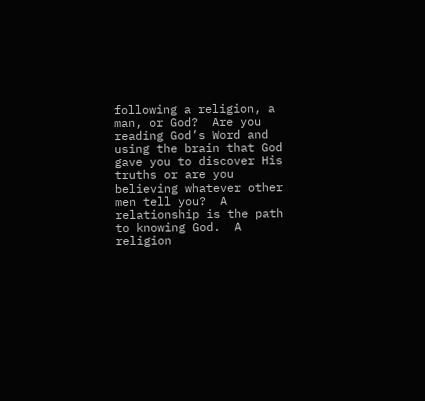following a religion, a man, or God?  Are you reading God’s Word and using the brain that God gave you to discover His truths or are you believing whatever other men tell you?  A relationship is the path to knowing God.  A religion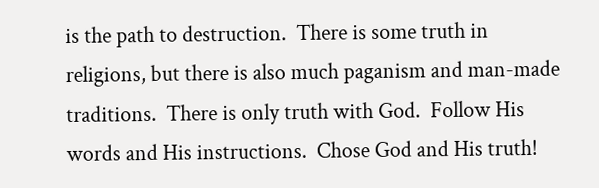is the path to destruction.  There is some truth in religions, but there is also much paganism and man-made traditions.  There is only truth with God.  Follow His words and His instructions.  Chose God and His truth!